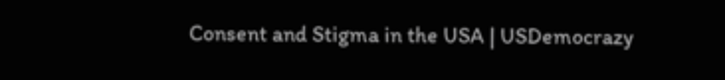Consent and Stigma in the USA | USDemocrazy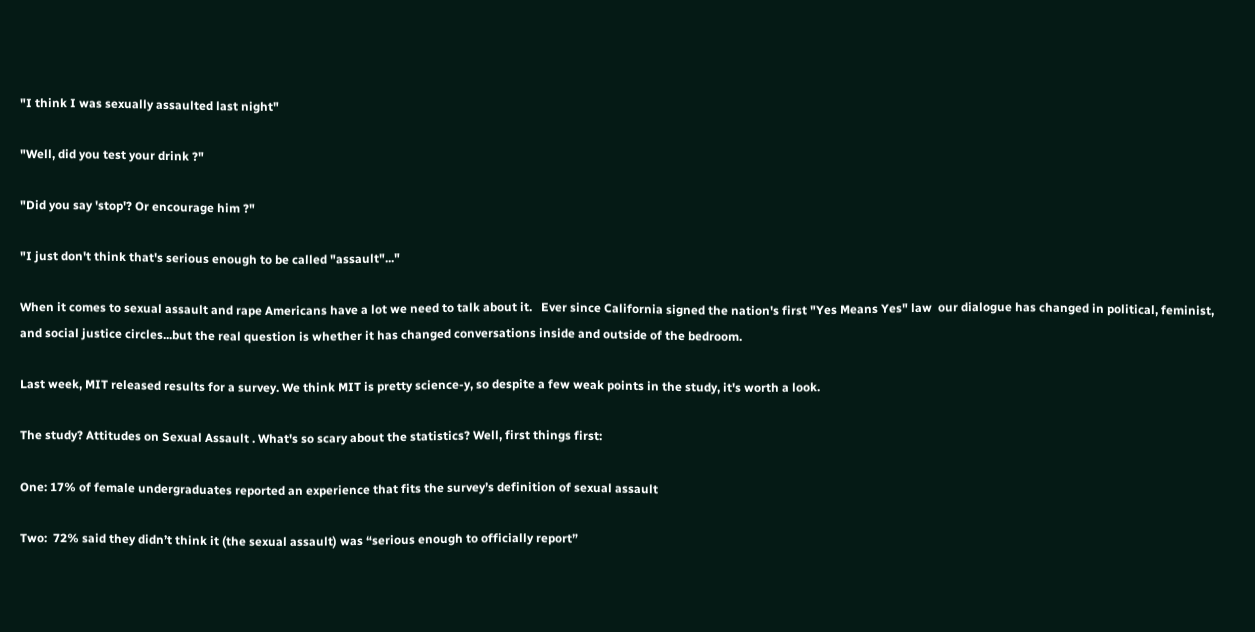"I think I was sexually assaulted last night"

"Well, did you test your drink ?"

"Did you say 'stop'? Or encourage him ?"

"I just don't think that's serious enough to be called "assault"..."

When it comes to sexual assault and rape Americans have a lot we need to talk about it.   Ever since California signed the nation's first "Yes Means Yes" law  our dialogue has changed in political, feminist, and social justice circles...but the real question is whether it has changed conversations inside and outside of the bedroom.

Last week, MIT released results for a survey. We think MIT is pretty science-y, so despite a few weak points in the study, it's worth a look.

The study? Attitudes on Sexual Assault . What's so scary about the statistics? Well, first things first:

One: 17% of female undergraduates reported an experience that fits the survey’s definition of sexual assault

Two:  72% said they didn’t think it (the sexual assault) was “serious enough to officially report”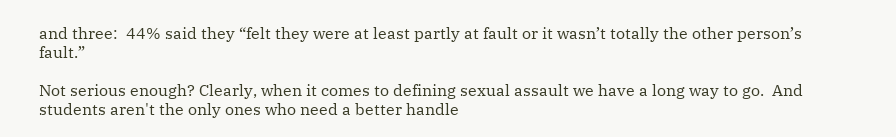and three:  44% said they “felt they were at least partly at fault or it wasn’t totally the other person’s fault.”

Not serious enough? Clearly, when it comes to defining sexual assault we have a long way to go.  And students aren't the only ones who need a better handle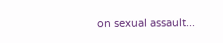on sexual assault...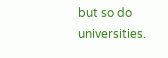but so do universities.